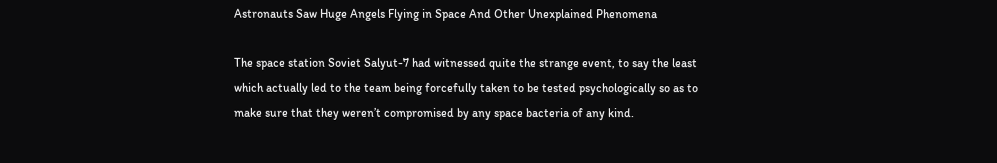Astronauts Saw Huge Angels Flying in Space And Other Unexplained Phenomena

The space station Soviet Salyut-7 had witnessed quite the strange event, to say the least which actually led to the team being forcefully taken to be tested psychologically so as to make sure that they weren’t compromised by any space bacteria of any kind.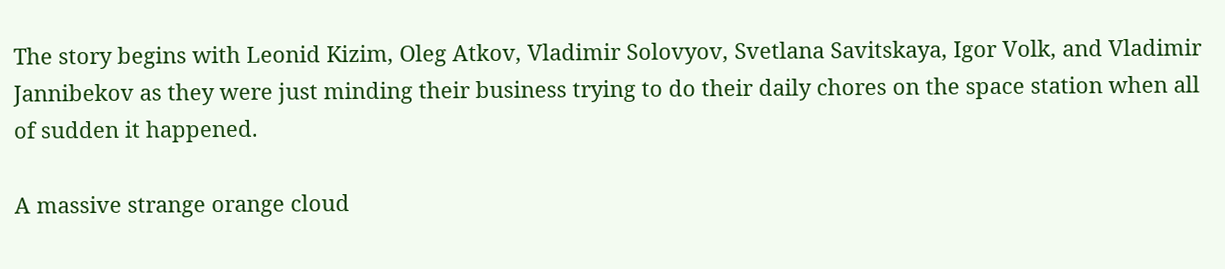The story begins with Leonid Kizim, Oleg Atkov, Vladimir Solovyov, Svetlana Savitskaya, Igor Volk, and Vladimir Jannibekov as they were just minding their business trying to do their daily chores on the space station when all of sudden it happened.

A massive strange orange cloud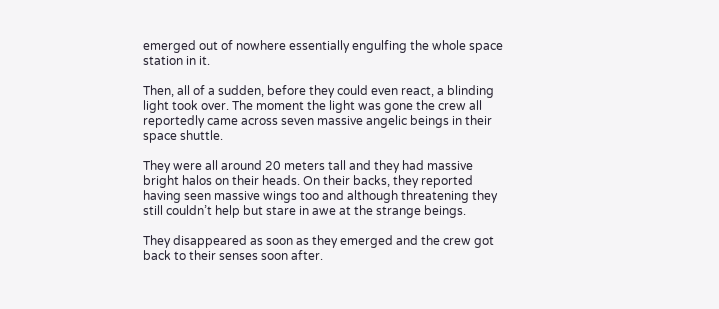emerged out of nowhere essentially engulfing the whole space station in it.

Then, all of a sudden, before they could even react, a blinding light took over. The moment the light was gone the crew all reportedly came across seven massive angelic beings in their space shuttle.

They were all around 20 meters tall and they had massive bright halos on their heads. On their backs, they reported having seen massive wings too and although threatening they still couldn’t help but stare in awe at the strange beings.

They disappeared as soon as they emerged and the crew got back to their senses soon after.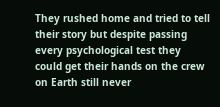They rushed home and tried to tell their story but despite passing every psychological test they could get their hands on the crew on Earth still never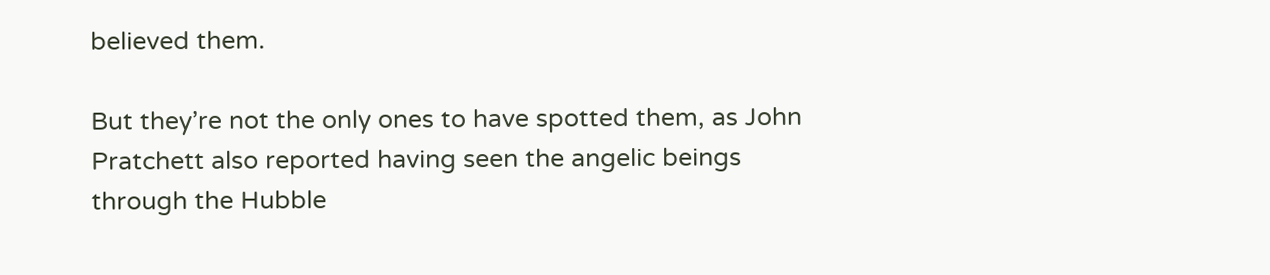believed them.

But they’re not the only ones to have spotted them, as John Pratchett also reported having seen the angelic beings through the Hubble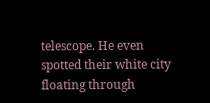telescope. He even spotted their white city floating through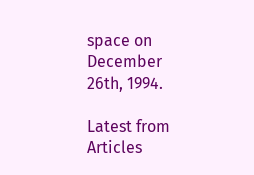space on December 26th, 1994.

Latest from Articles